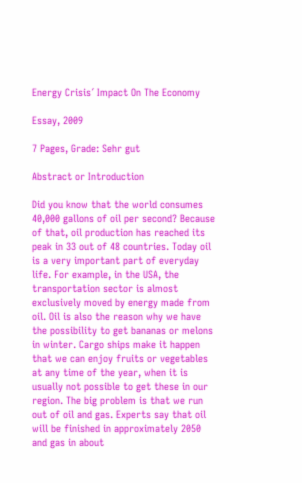Energy Crisis´ Impact On The Economy

Essay, 2009

7 Pages, Grade: Sehr gut

Abstract or Introduction

Did you know that the world consumes 40,000 gallons of oil per second? Because of that, oil production has reached its peak in 33 out of 48 countries. Today oil is a very important part of everyday life. For example, in the USA, the transportation sector is almost exclusively moved by energy made from oil. Oil is also the reason why we have the possibility to get bananas or melons in winter. Cargo ships make it happen that we can enjoy fruits or vegetables at any time of the year, when it is usually not possible to get these in our region. The big problem is that we run out of oil and gas. Experts say that oil will be finished in approximately 2050 and gas in about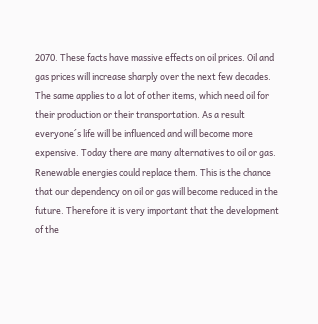2070. These facts have massive effects on oil prices. Oil and gas prices will increase sharply over the next few decades. The same applies to a lot of other items, which need oil for their production or their transportation. As a result everyone´s life will be influenced and will become more expensive. Today there are many alternatives to oil or gas. Renewable energies could replace them. This is the chance that our dependency on oil or gas will become reduced in the future. Therefore it is very important that the development of the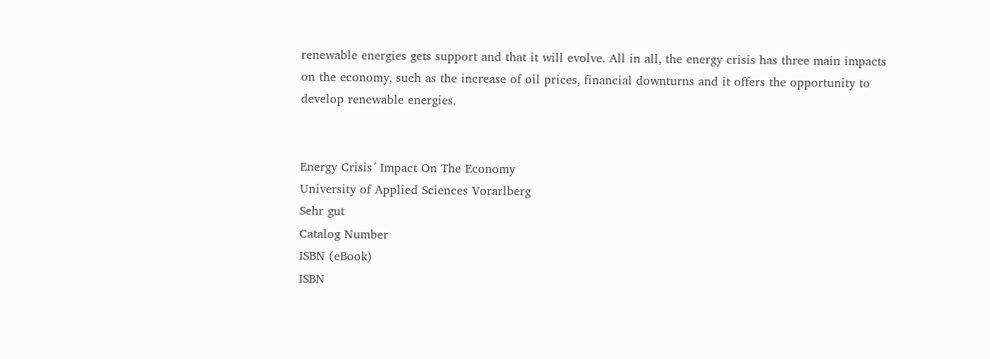renewable energies gets support and that it will evolve. All in all, the energy crisis has three main impacts on the economy, such as the increase of oil prices, financial downturns and it offers the opportunity to develop renewable energies.


Energy Crisis´ Impact On The Economy
University of Applied Sciences Vorarlberg
Sehr gut
Catalog Number
ISBN (eBook)
ISBN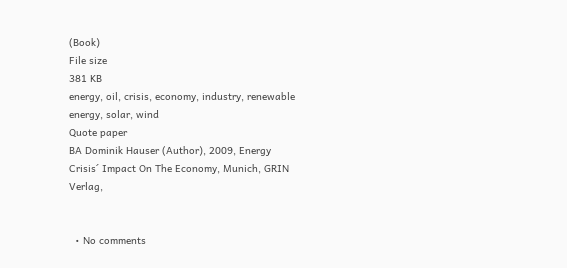(Book)
File size
381 KB
energy, oil, crisis, economy, industry, renewable energy, solar, wind
Quote paper
BA Dominik Hauser (Author), 2009, Energy Crisis´ Impact On The Economy, Munich, GRIN Verlag,


  • No comments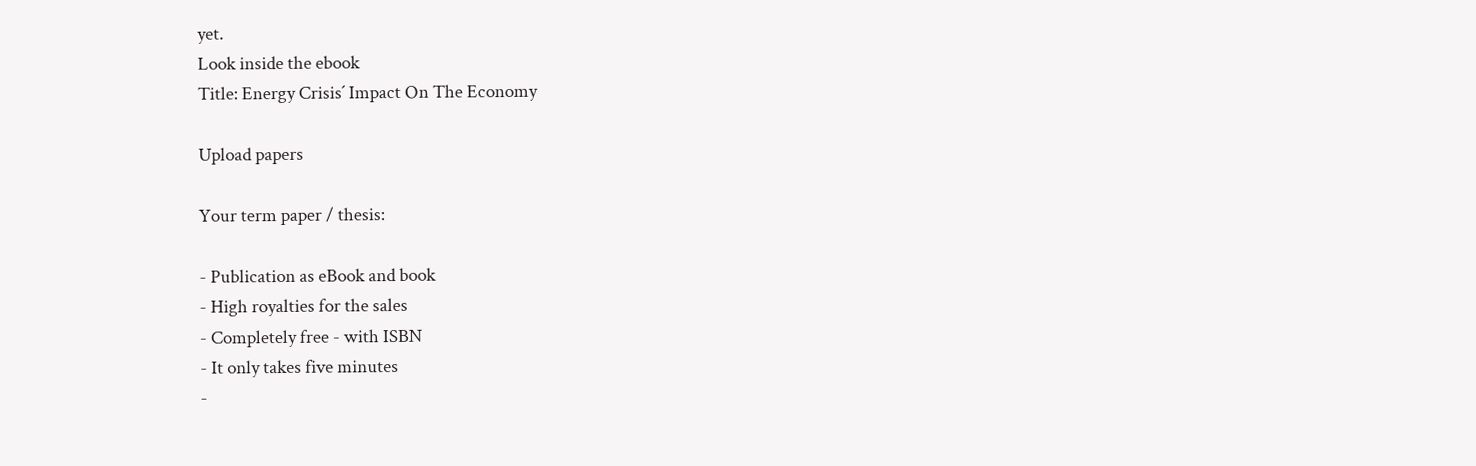yet.
Look inside the ebook
Title: Energy Crisis´ Impact On The Economy

Upload papers

Your term paper / thesis:

- Publication as eBook and book
- High royalties for the sales
- Completely free - with ISBN
- It only takes five minutes
-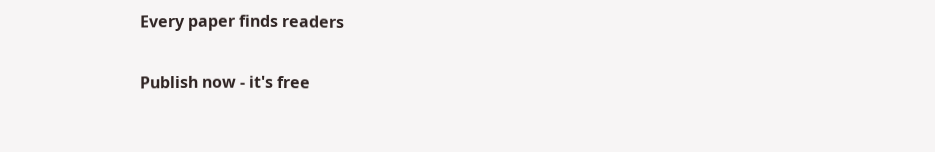Every paper finds readers

Publish now - it's free